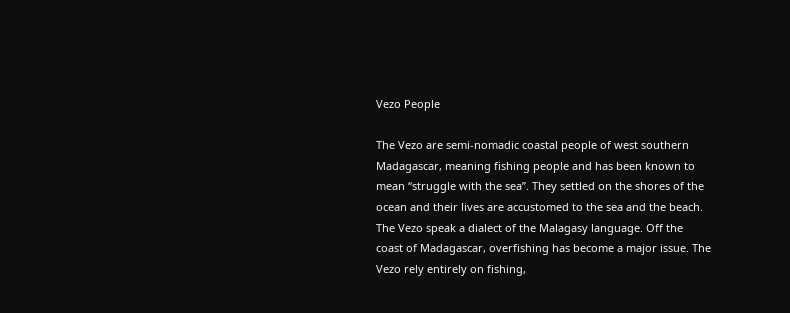Vezo People

The Vezo are semi-nomadic coastal people of west southern Madagascar, meaning fishing people and has been known to mean “struggle with the sea”. They settled on the shores of the ocean and their lives are accustomed to the sea and the beach. The Vezo speak a dialect of the Malagasy language. Off the coast of Madagascar, overfishing has become a major issue. The Vezo rely entirely on fishing,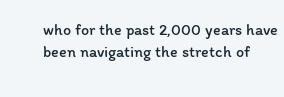who for the past 2,000 years have been navigating the stretch of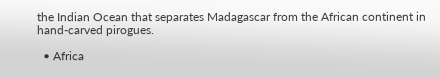the Indian Ocean that separates Madagascar from the African continent in hand-carved pirogues.

  • Africa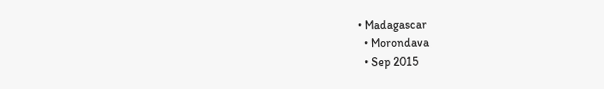• Madagascar
  • Morondava
  • Sep 2015